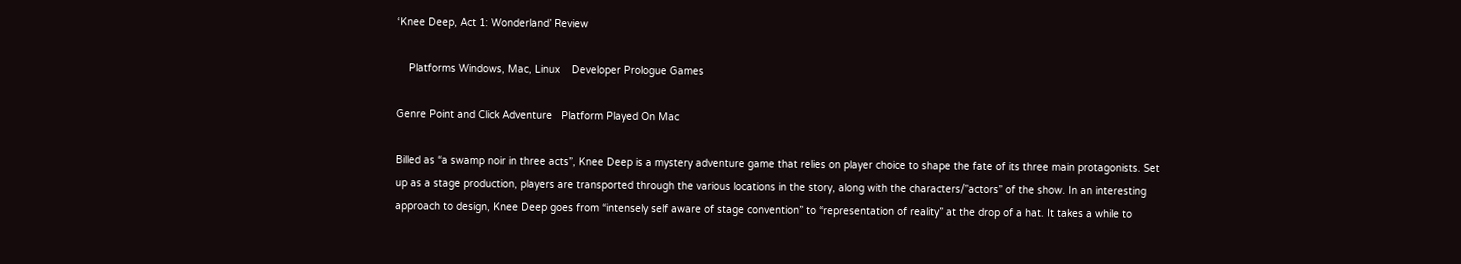‘Knee Deep, Act 1: Wonderland’ Review

    Platforms Windows, Mac, Linux    Developer Prologue Games

Genre Point and Click Adventure   Platform Played On Mac

Billed as “a swamp noir in three acts”, Knee Deep is a mystery adventure game that relies on player choice to shape the fate of its three main protagonists. Set up as a stage production, players are transported through the various locations in the story, along with the characters/”actors” of the show. In an interesting approach to design, Knee Deep goes from “intensely self aware of stage convention” to “representation of reality” at the drop of a hat. It takes a while to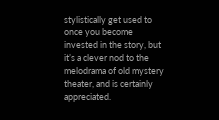stylistically get used to once you become invested in the story, but it’s a clever nod to the melodrama of old mystery theater, and is certainly appreciated.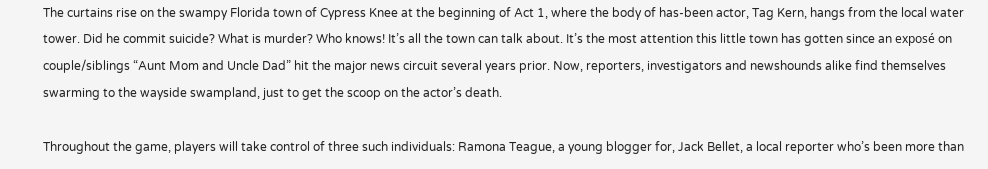The curtains rise on the swampy Florida town of Cypress Knee at the beginning of Act 1, where the body of has-been actor, Tag Kern, hangs from the local water tower. Did he commit suicide? What is murder? Who knows! It’s all the town can talk about. It’s the most attention this little town has gotten since an exposé on couple/siblings “Aunt Mom and Uncle Dad” hit the major news circuit several years prior. Now, reporters, investigators and newshounds alike find themselves swarming to the wayside swampland, just to get the scoop on the actor’s death.

Throughout the game, players will take control of three such individuals: Ramona Teague, a young blogger for, Jack Bellet, a local reporter who’s been more than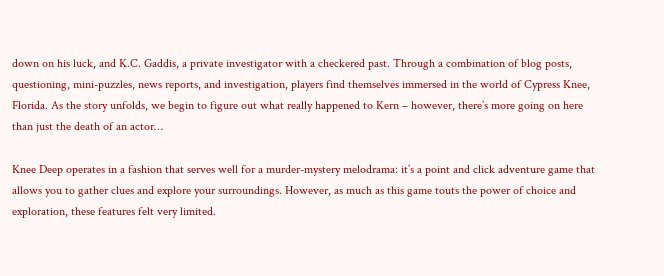down on his luck, and K.C. Gaddis, a private investigator with a checkered past. Through a combination of blog posts, questioning, mini-puzzles, news reports, and investigation, players find themselves immersed in the world of Cypress Knee, Florida. As the story unfolds, we begin to figure out what really happened to Kern – however, there’s more going on here than just the death of an actor…

Knee Deep operates in a fashion that serves well for a murder-mystery melodrama: it’s a point and click adventure game that allows you to gather clues and explore your surroundings. However, as much as this game touts the power of choice and exploration, these features felt very limited.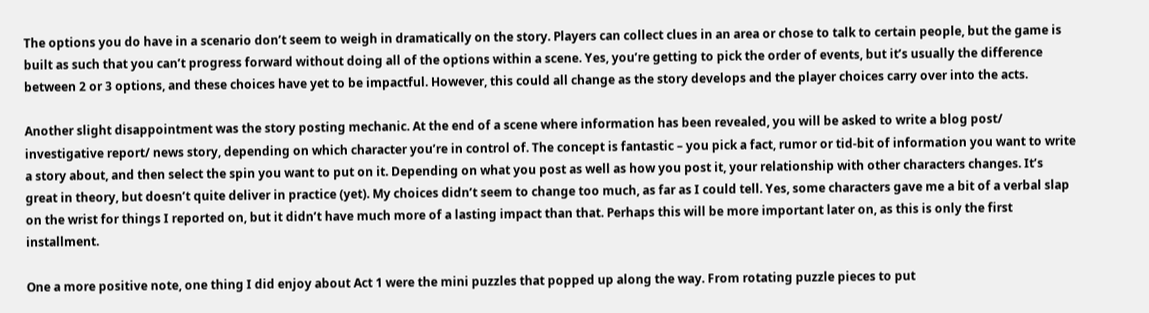The options you do have in a scenario don’t seem to weigh in dramatically on the story. Players can collect clues in an area or chose to talk to certain people, but the game is built as such that you can’t progress forward without doing all of the options within a scene. Yes, you’re getting to pick the order of events, but it’s usually the difference between 2 or 3 options, and these choices have yet to be impactful. However, this could all change as the story develops and the player choices carry over into the acts.

Another slight disappointment was the story posting mechanic. At the end of a scene where information has been revealed, you will be asked to write a blog post/ investigative report/ news story, depending on which character you’re in control of. The concept is fantastic – you pick a fact, rumor or tid-bit of information you want to write a story about, and then select the spin you want to put on it. Depending on what you post as well as how you post it, your relationship with other characters changes. It’s great in theory, but doesn’t quite deliver in practice (yet). My choices didn’t seem to change too much, as far as I could tell. Yes, some characters gave me a bit of a verbal slap on the wrist for things I reported on, but it didn’t have much more of a lasting impact than that. Perhaps this will be more important later on, as this is only the first installment.

One a more positive note, one thing I did enjoy about Act 1 were the mini puzzles that popped up along the way. From rotating puzzle pieces to put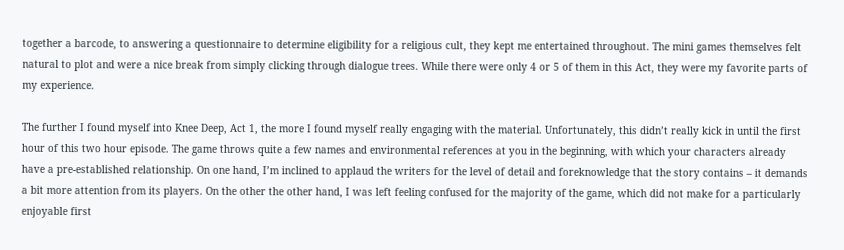together a barcode, to answering a questionnaire to determine eligibility for a religious cult, they kept me entertained throughout. The mini games themselves felt natural to plot and were a nice break from simply clicking through dialogue trees. While there were only 4 or 5 of them in this Act, they were my favorite parts of my experience.

The further I found myself into Knee Deep, Act 1, the more I found myself really engaging with the material. Unfortunately, this didn’t really kick in until the first hour of this two hour episode. The game throws quite a few names and environmental references at you in the beginning, with which your characters already have a pre-established relationship. On one hand, I’m inclined to applaud the writers for the level of detail and foreknowledge that the story contains – it demands a bit more attention from its players. On the other the other hand, I was left feeling confused for the majority of the game, which did not make for a particularly enjoyable first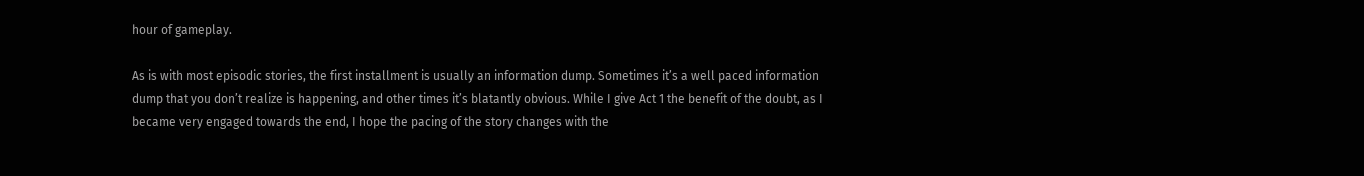hour of gameplay.

As is with most episodic stories, the first installment is usually an information dump. Sometimes it’s a well paced information dump that you don’t realize is happening, and other times it’s blatantly obvious. While I give Act 1 the benefit of the doubt, as I became very engaged towards the end, I hope the pacing of the story changes with the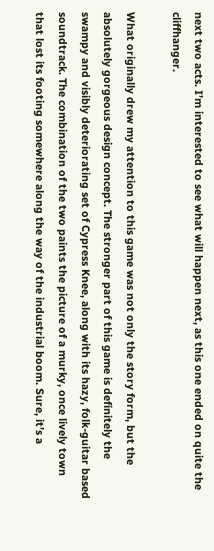next two acts. I’m interested to see what will happen next, as this one ended on quite the cliffhanger.

What originally drew my attention to this game was not only the story form, but the absolutely gorgeous design concept. The stronger part of this game is definitely the swampy and visibly deteriorating set of Cypress Knee, along with its hazy, folk-guitar based soundtrack. The combination of the two paints the picture of a murky, once lively town that lost its footing somewhere along the way of the industrial boom. Sure, it’s a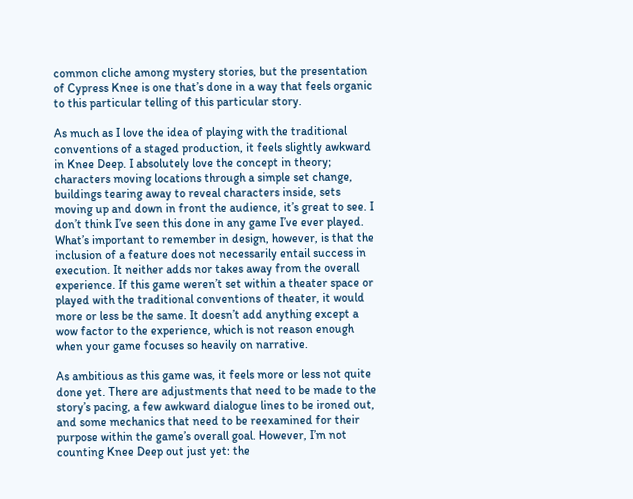common cliche among mystery stories, but the presentation of Cypress Knee is one that’s done in a way that feels organic to this particular telling of this particular story.

As much as I love the idea of playing with the traditional conventions of a staged production, it feels slightly awkward in Knee Deep. I absolutely love the concept in theory; characters moving locations through a simple set change, buildings tearing away to reveal characters inside, sets moving up and down in front the audience, it’s great to see. I don’t think I’ve seen this done in any game I’ve ever played. What’s important to remember in design, however, is that the inclusion of a feature does not necessarily entail success in execution. It neither adds nor takes away from the overall experience. If this game weren’t set within a theater space or played with the traditional conventions of theater, it would more or less be the same. It doesn’t add anything except a wow factor to the experience, which is not reason enough when your game focuses so heavily on narrative.

As ambitious as this game was, it feels more or less not quite done yet. There are adjustments that need to be made to the story’s pacing, a few awkward dialogue lines to be ironed out, and some mechanics that need to be reexamined for their purpose within the game’s overall goal. However, I’m not counting Knee Deep out just yet: the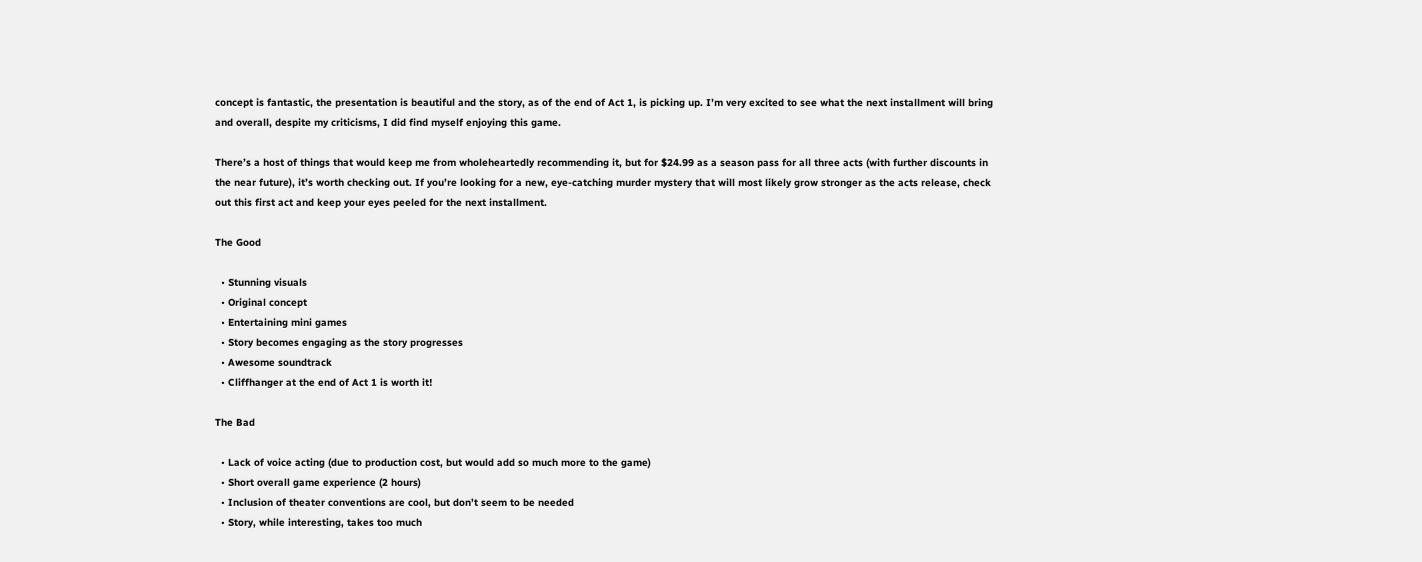concept is fantastic, the presentation is beautiful and the story, as of the end of Act 1, is picking up. I’m very excited to see what the next installment will bring and overall, despite my criticisms, I did find myself enjoying this game.

There’s a host of things that would keep me from wholeheartedly recommending it, but for $24.99 as a season pass for all three acts (with further discounts in the near future), it’s worth checking out. If you’re looking for a new, eye-catching murder mystery that will most likely grow stronger as the acts release, check out this first act and keep your eyes peeled for the next installment.

The Good

  • Stunning visuals
  • Original concept
  • Entertaining mini games
  • Story becomes engaging as the story progresses
  • Awesome soundtrack
  • Cliffhanger at the end of Act 1 is worth it!

The Bad

  • Lack of voice acting (due to production cost, but would add so much more to the game)
  • Short overall game experience (2 hours)
  • Inclusion of theater conventions are cool, but don’t seem to be needed
  • Story, while interesting, takes too much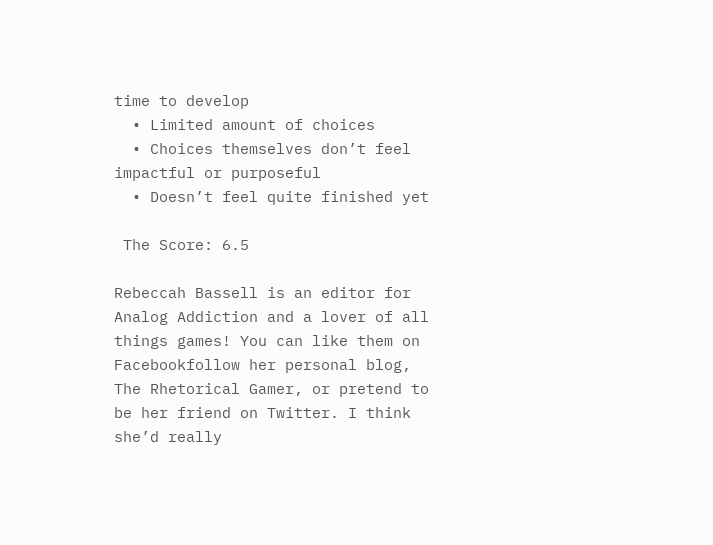time to develop
  • Limited amount of choices
  • Choices themselves don’t feel impactful or purposeful
  • Doesn’t feel quite finished yet

 The Score: 6.5

Rebeccah Bassell is an editor for Analog Addiction and a lover of all things games! You can like them on Facebookfollow her personal blog, The Rhetorical Gamer, or pretend to be her friend on Twitter. I think she’d really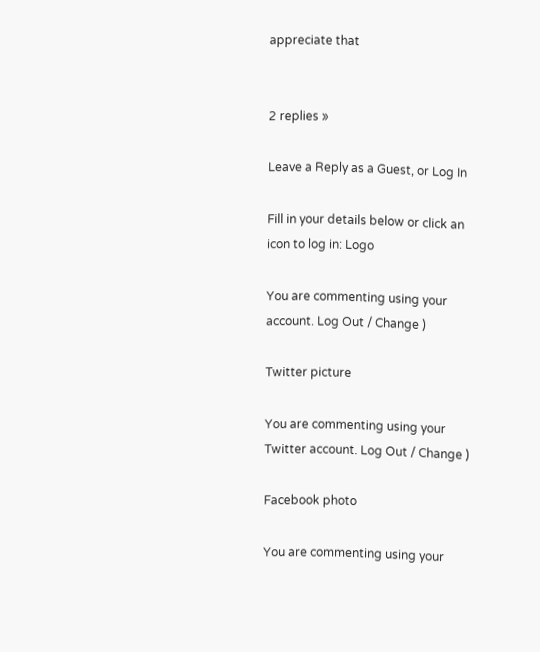appreciate that


2 replies »

Leave a Reply as a Guest, or Log In

Fill in your details below or click an icon to log in: Logo

You are commenting using your account. Log Out / Change )

Twitter picture

You are commenting using your Twitter account. Log Out / Change )

Facebook photo

You are commenting using your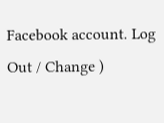Facebook account. Log Out / Change )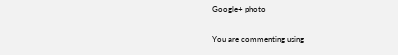Google+ photo

You are commenting using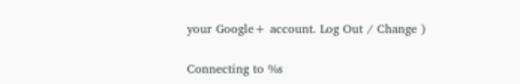your Google+ account. Log Out / Change )

Connecting to %s